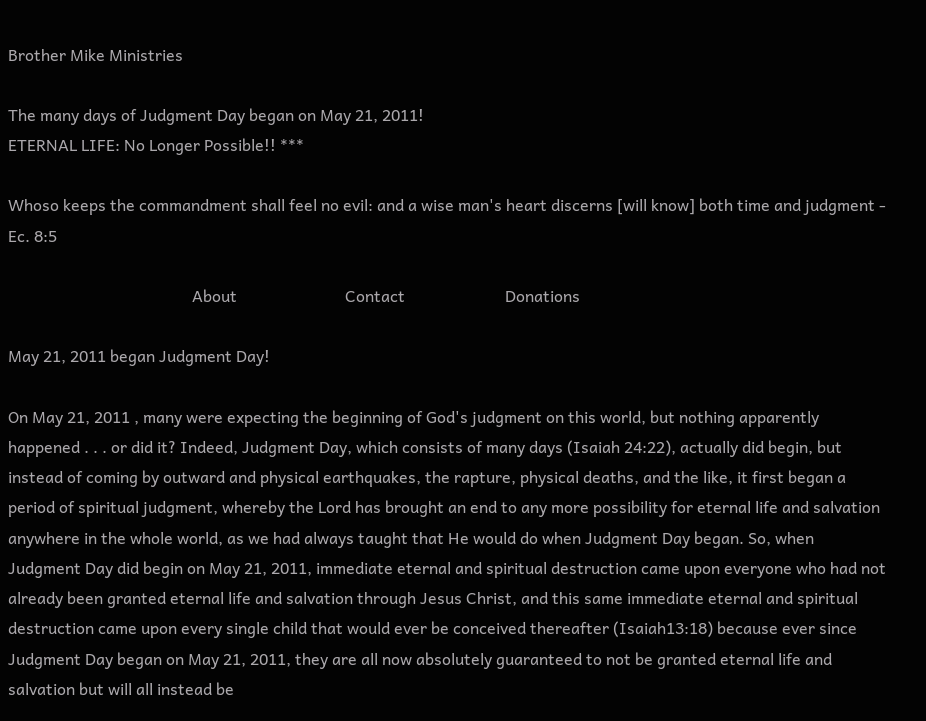Brother Mike Ministries

The many days of Judgment Day began on May 21, 2011!
ETERNAL LIFE: No Longer Possible!! ***

Whoso keeps the commandment shall feel no evil: and a wise man's heart discerns [will know] both time and judgment - Ec. 8:5

                                              About                           Contact                         Donations

May 21, 2011 began Judgment Day!

On May 21, 2011 , many were expecting the beginning of God's judgment on this world, but nothing apparently happened . . . or did it? Indeed, Judgment Day, which consists of many days (Isaiah 24:22), actually did begin, but instead of coming by outward and physical earthquakes, the rapture, physical deaths, and the like, it first began a period of spiritual judgment, whereby the Lord has brought an end to any more possibility for eternal life and salvation anywhere in the whole world, as we had always taught that He would do when Judgment Day began. So, when Judgment Day did begin on May 21, 2011, immediate eternal and spiritual destruction came upon everyone who had not already been granted eternal life and salvation through Jesus Christ, and this same immediate eternal and spiritual destruction came upon every single child that would ever be conceived thereafter (Isaiah13:18) because ever since Judgment Day began on May 21, 2011, they are all now absolutely guaranteed to not be granted eternal life and salvation but will all instead be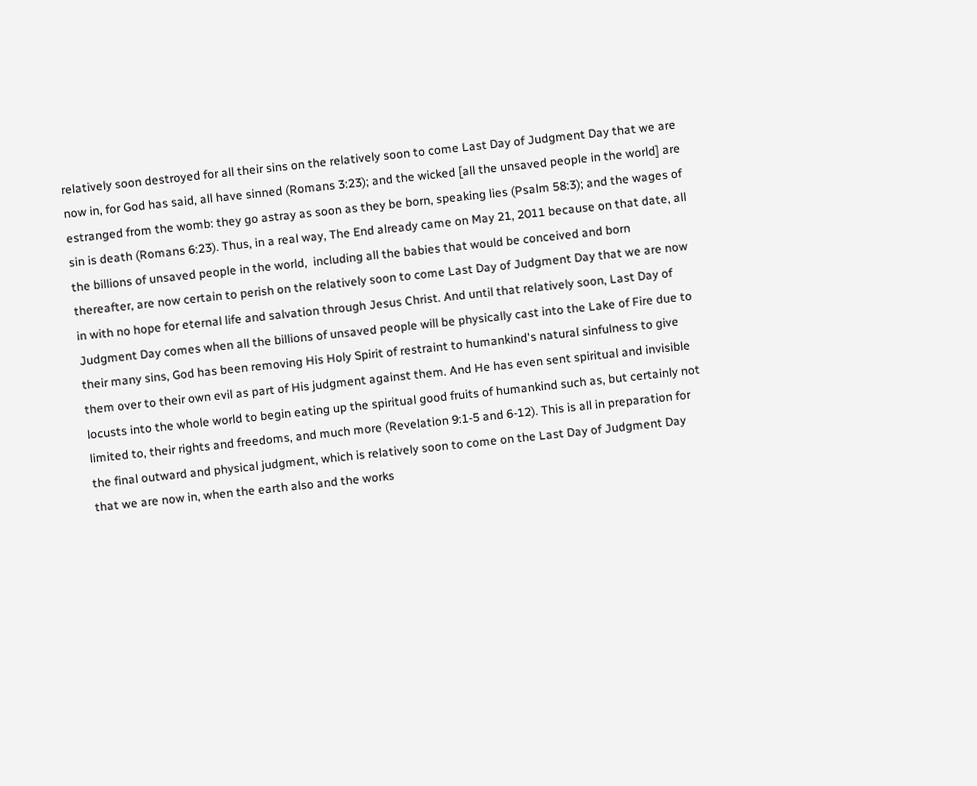relatively soon destroyed for all their sins on the relatively soon to come Last Day of Judgment Day that we are now in, for God has said, all have sinned (Romans 3:23); and the wicked [all the unsaved people in the world] are estranged from the womb: they go astray as soon as they be born, speaking lies (Psalm 58:3); and the wages of sin is death (Romans 6:23). Thus, in a real way, The End already came on May 21, 2011 because on that date, all the billions of unsaved people in the world,  including all the babies that would be conceived and born thereafter, are now certain to perish on the relatively soon to come Last Day of Judgment Day that we are now in with no hope for eternal life and salvation through Jesus Christ. And until that relatively soon, Last Day of Judgment Day comes when all the billions of unsaved people will be physically cast into the Lake of Fire due to their many sins, God has been removing His Holy Spirit of restraint to humankind's natural sinfulness to give them over to their own evil as part of His judgment against them. And He has even sent spiritual and invisible locusts into the whole world to begin eating up the spiritual good fruits of humankind such as, but certainly not limited to, their rights and freedoms, and much more (Revelation 9:1-5 and 6-12). This is all in preparation for the final outward and physical judgment, which is relatively soon to come on the Last Day of Judgment Day that we are now in, when the earth also and the works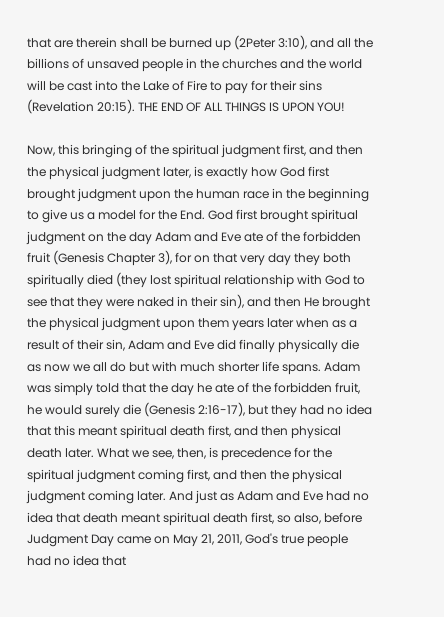that are therein shall be burned up (2Peter 3:10), and all the billions of unsaved people in the churches and the world will be cast into the Lake of Fire to pay for their sins (Revelation 20:15). THE END OF ALL THINGS IS UPON YOU!

Now, this bringing of the spiritual judgment first, and then the physical judgment later, is exactly how God first brought judgment upon the human race in the beginning to give us a model for the End. God first brought spiritual judgment on the day Adam and Eve ate of the forbidden fruit (Genesis Chapter 3), for on that very day they both spiritually died (they lost spiritual relationship with God to see that they were naked in their sin), and then He brought the physical judgment upon them years later when as a result of their sin, Adam and Eve did finally physically die as now we all do but with much shorter life spans. Adam was simply told that the day he ate of the forbidden fruit, he would surely die (Genesis 2:16-17), but they had no idea that this meant spiritual death first, and then physical death later. What we see, then, is precedence for the spiritual judgment coming first, and then the physical judgment coming later. And just as Adam and Eve had no idea that death meant spiritual death first, so also, before Judgment Day came on May 21, 2011, God's true people had no idea that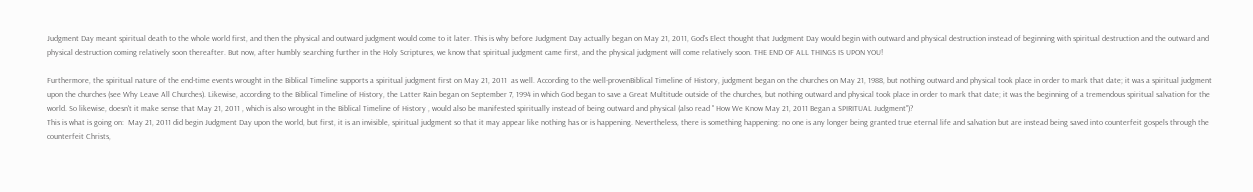Judgment Day meant spiritual death to the whole world first, and then the physical and outward judgment would come to it later. This is why before Judgment Day actually began on May 21, 2011, God's Elect thought that Judgment Day would begin with outward and physical destruction instead of beginning with spiritual destruction and the outward and physical destruction coming relatively soon thereafter. But now, after humbly searching further in the Holy Scriptures, we know that spiritual judgment came first, and the physical judgment will come relatively soon. THE END OF ALL THINGS IS UPON YOU!

Furthermore, the spiritual nature of the end-time events wrought in the Biblical Timeline supports a spiritual judgment first on May 21, 2011  as well. According to the well-provenBiblical Timeline of History, judgment began on the churches on May 21, 1988, but nothing outward and physical took place in order to mark that date; it was a spiritual judgment upon the churches (see Why Leave All Churches). Likewise, according to the Biblical Timeline of History, the Latter Rain began on September 7, 1994 in which God began to save a Great Multitude outside of the churches, but nothing outward and physical took place in order to mark that date; it was the beginning of a tremendous spiritual salvation for the world. So likewise, doesn't it make sense that May 21, 2011 , which is also wrought in the Biblical Timeline of History , would also be manifested spiritually instead of being outward and physical (also read " How We Know May 21, 2011 Began a SPIRITUAL Judgment")?
This is what is going on:  May 21, 2011 did begin Judgment Day upon the world, but first, it is an invisible, spiritual judgment so that it may appear like nothing has or is happening. Nevertheless, there is something happening: no one is any longer being granted true eternal life and salvation but are instead being saved into counterfeit gospels through the counterfeit Christs,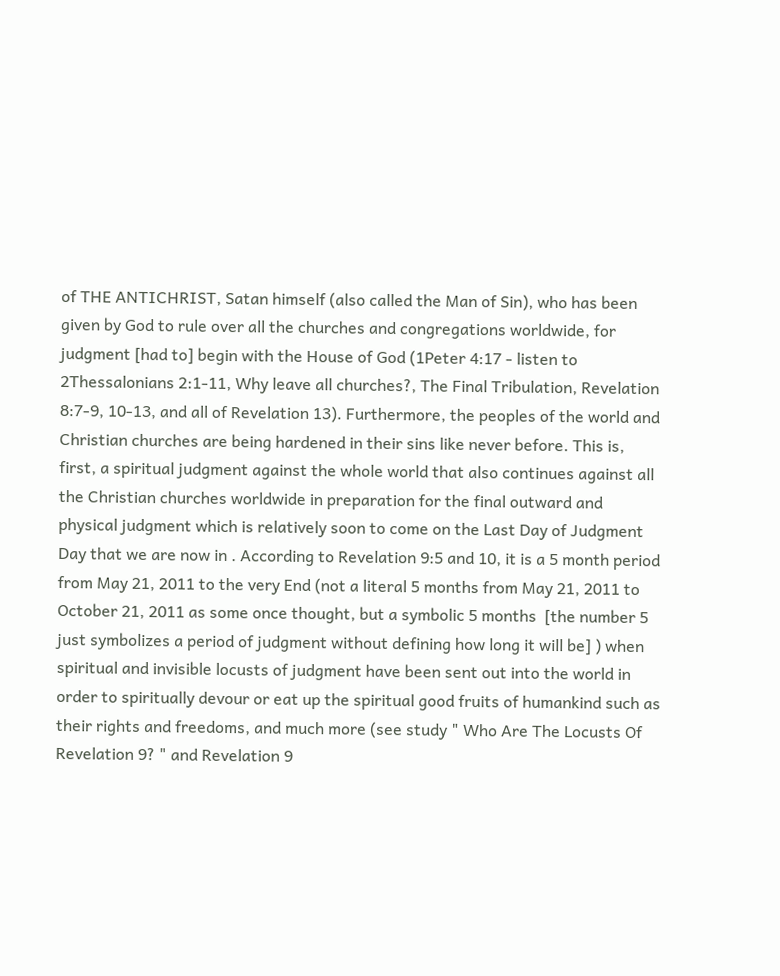of THE ANTICHRIST, Satan himself (also called the Man of Sin), who has been given by God to rule over all the churches and congregations worldwide, for judgment [had to] begin with the House of God (1Peter 4:17 - listen to 2Thessalonians 2:1-11, Why leave all churches?, The Final Tribulation, Revelation 8:7-9, 10-13, and all of Revelation 13). Furthermore, the peoples of the world and Christian churches are being hardened in their sins like never before. This is, first, a spiritual judgment against the whole world that also continues against all the Christian churches worldwide in preparation for the final outward and physical judgment which is relatively soon to come on the Last Day of Judgment Day that we are now in . According to Revelation 9:5 and 10, it is a 5 month period from May 21, 2011 to the very End (not a literal 5 months from May 21, 2011 to October 21, 2011 as some once thought, but a symbolic 5 months  [the number 5 just symbolizes a period of judgment without defining how long it will be] ) when spiritual and invisible locusts of judgment have been sent out into the world in order to spiritually devour or eat up the spiritual good fruits of humankind such as their rights and freedoms, and much more (see study " Who Are The Locusts Of Revelation 9? " and Revelation 9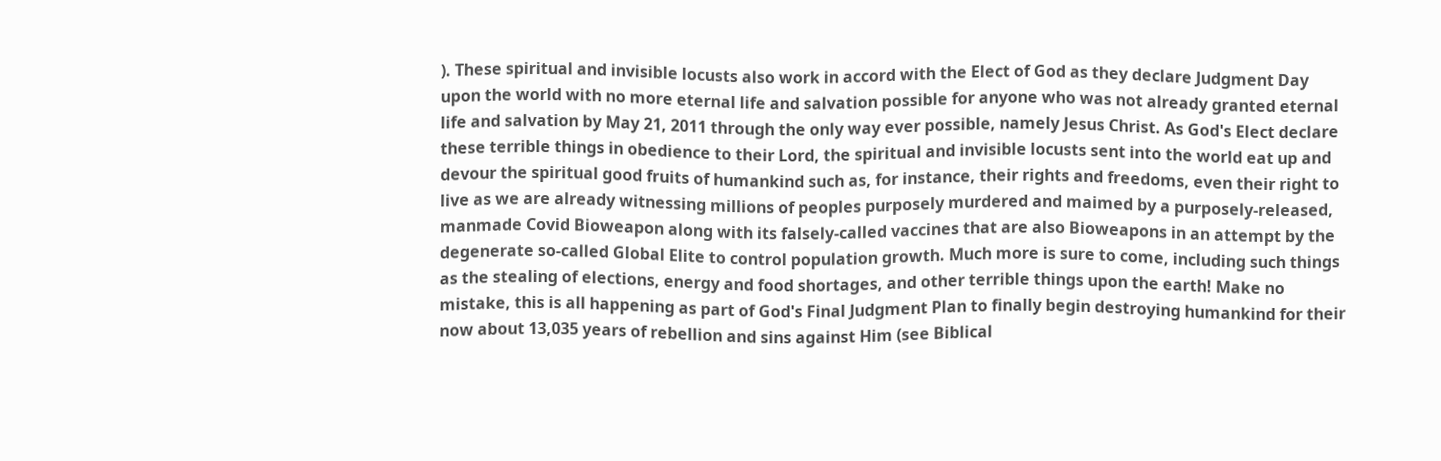). These spiritual and invisible locusts also work in accord with the Elect of God as they declare Judgment Day upon the world with no more eternal life and salvation possible for anyone who was not already granted eternal life and salvation by May 21, 2011 through the only way ever possible, namely Jesus Christ. As God's Elect declare these terrible things in obedience to their Lord, the spiritual and invisible locusts sent into the world eat up and devour the spiritual good fruits of humankind such as, for instance, their rights and freedoms, even their right to live as we are already witnessing millions of peoples purposely murdered and maimed by a purposely-released, manmade Covid Bioweapon along with its falsely-called vaccines that are also Bioweapons in an attempt by the degenerate so-called Global Elite to control population growth. Much more is sure to come, including such things as the stealing of elections, energy and food shortages, and other terrible things upon the earth! Make no mistake, this is all happening as part of God's Final Judgment Plan to finally begin destroying humankind for their now about 13,035 years of rebellion and sins against Him (see Biblical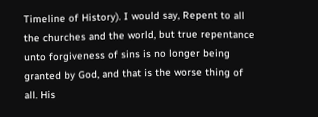Timeline of History). I would say, Repent to all the churches and the world, but true repentance unto forgiveness of sins is no longer being granted by God, and that is the worse thing of all. His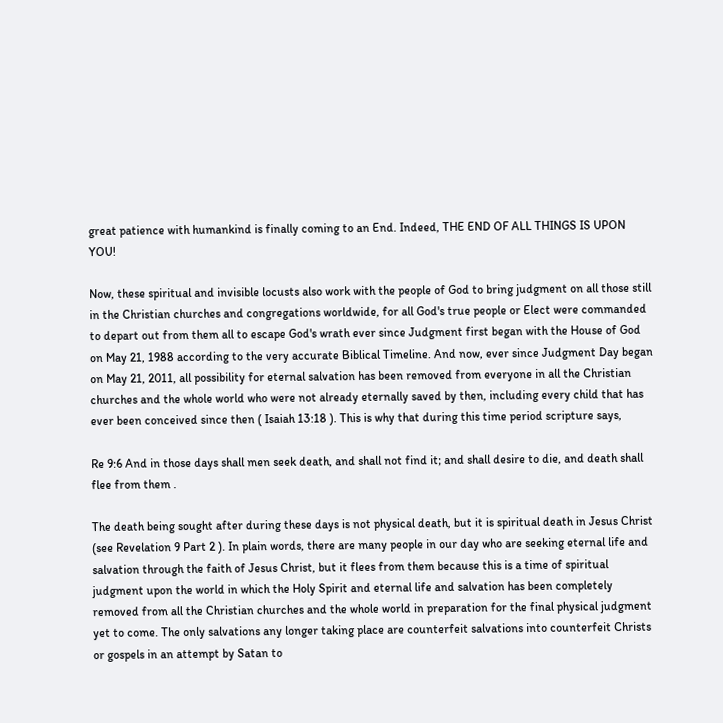great patience with humankind is finally coming to an End. Indeed, THE END OF ALL THINGS IS UPON YOU!

Now, these spiritual and invisible locusts also work with the people of God to bring judgment on all those still in the Christian churches and congregations worldwide, for all God's true people or Elect were commanded to depart out from them all to escape God's wrath ever since Judgment first began with the House of God on May 21, 1988 according to the very accurate Biblical Timeline. And now, ever since Judgment Day began on May 21, 2011, all possibility for eternal salvation has been removed from everyone in all the Christian churches and the whole world who were not already eternally saved by then, including every child that has ever been conceived since then ( Isaiah 13:18 ). This is why that during this time period scripture says,

Re 9:6 And in those days shall men seek death, and shall not find it; and shall desire to die, and death shall flee from them .

The death being sought after during these days is not physical death, but it is spiritual death in Jesus Christ (see Revelation 9 Part 2 ). In plain words, there are many people in our day who are seeking eternal life and salvation through the faith of Jesus Christ, but it flees from them because this is a time of spiritual judgment upon the world in which the Holy Spirit and eternal life and salvation has been completely removed from all the Christian churches and the whole world in preparation for the final physical judgment yet to come. The only salvations any longer taking place are counterfeit salvations into counterfeit Christs or gospels in an attempt by Satan to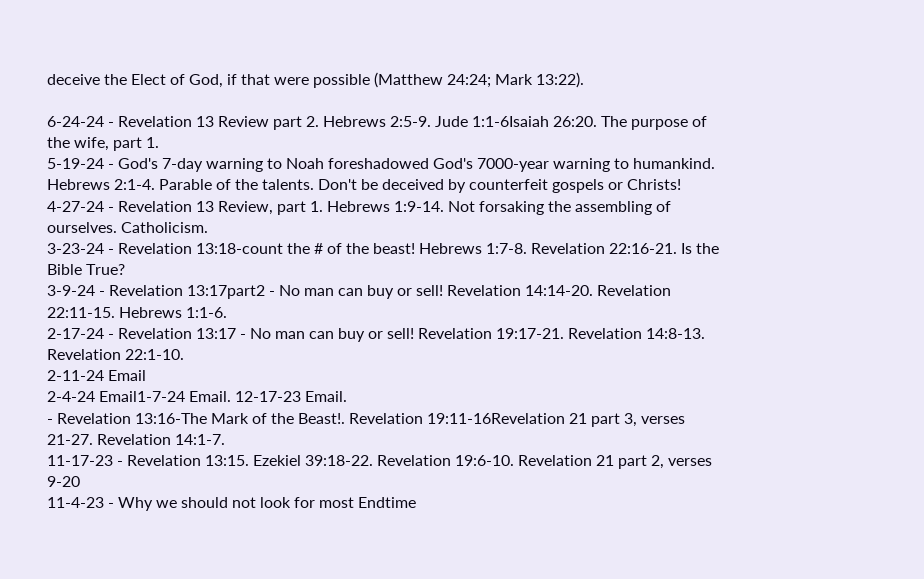deceive the Elect of God, if that were possible (Matthew 24:24; Mark 13:22).

6-24-24 - Revelation 13 Review part 2. Hebrews 2:5-9. Jude 1:1-6Isaiah 26:20. The purpose of the wife, part 1.
5-19-24 - God's 7-day warning to Noah foreshadowed God's 7000-year warning to humankind. Hebrews 2:1-4. Parable of the talents. Don't be deceived by counterfeit gospels or Christs!
4-27-24 - Revelation 13 Review, part 1. Hebrews 1:9-14. Not forsaking the assembling of ourselves. Catholicism.
3-23-24 - Revelation 13:18-count the # of the beast! Hebrews 1:7-8. Revelation 22:16-21. Is the Bible True?
3-9-24 - Revelation 13:17part2 - No man can buy or sell! Revelation 14:14-20. Revelation 22:11-15. Hebrews 1:1-6.
2-17-24 - Revelation 13:17 - No man can buy or sell! Revelation 19:17-21. Revelation 14:8-13. Revelation 22:1-10.
2-11-24 Email
2-4-24 Email1-7-24 Email. 12-17-23 Email.
- Revelation 13:16-The Mark of the Beast!. Revelation 19:11-16Revelation 21 part 3, verses 21-27. Revelation 14:1-7.
11-17-23 - Revelation 13:15. Ezekiel 39:18-22. Revelation 19:6-10. Revelation 21 part 2, verses 9-20
11-4-23 - Why we should not look for most Endtime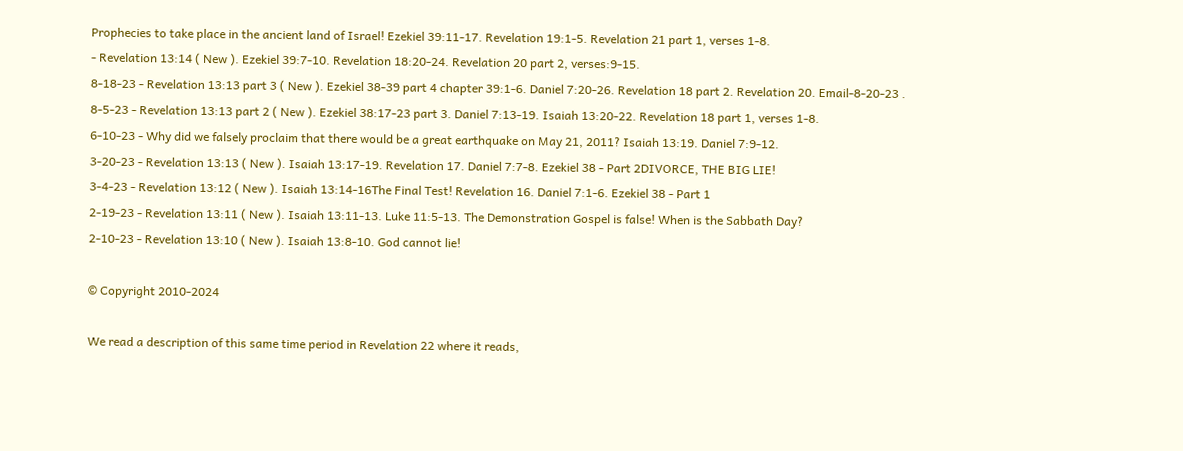Prophecies to take place in the ancient land of Israel! Ezekiel 39:11-17. Revelation 19:1-5. Revelation 21 part 1, verses 1-8.
- Revelation 13:14 ( New ). Ezekiel 39:7-10. Revelation 18:20-24. Revelation 20 part 2, verses:9-15.
8-18-23 - Revelation 13:13 part 3 ( New ). Ezekiel 38-39 part 4 chapter 39:1-6. Daniel 7:20-26. Revelation 18 part 2. Revelation 20. Email-8-20-23 .
8-5-23 - Revelation 13:13 part 2 ( New ). Ezekiel 38:17-23 part 3. Daniel 7:13-19. Isaiah 13:20-22. Revelation 18 part 1, verses 1-8.
6-10-23 - Why did we falsely proclaim that there would be a great earthquake on May 21, 2011? Isaiah 13:19. Daniel 7:9-12.
3-20-23 - Revelation 13:13 ( New ). Isaiah 13:17-19. Revelation 17. Daniel 7:7-8. Ezekiel 38 - Part 2DIVORCE, THE BIG LIE!
3-4-23 - Revelation 13:12 ( New ). Isaiah 13:14-16The Final Test! Revelation 16. Daniel 7:1-6. Ezekiel 38 - Part 1
2-19-23 - Revelation 13:11 ( New ). Isaiah 13:11-13. Luke 11:5-13. The Demonstration Gospel is false! When is the Sabbath Day?
2-10-23 - Revelation 13:10 ( New ). Isaiah 13:8-10. God cannot lie!

© Copyright 2010-2024

We read a description of this same time period in Revelation 22 where it reads,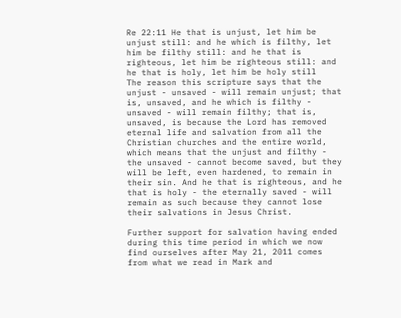Re 22:11 He that is unjust, let him be unjust still: and he which is filthy, let him be filthy still: and he that is righteous, let him be righteous still: and he that is holy, let him be holy still
The reason this scripture says that the unjust - unsaved - will remain unjust; that is, unsaved, and he which is filthy - unsaved - will remain filthy; that is, unsaved, is because the Lord has removed eternal life and salvation from all the Christian churches and the entire world, which means that the unjust and filthy - the unsaved - cannot become saved, but they will be left, even hardened, to remain in their sin. And he that is righteous, and he that is holy - the eternally saved - will remain as such because they cannot lose their salvations in Jesus Christ.

Further support for salvation having ended during this time period in which we now find ourselves after May 21, 2011 comes from what we read in Mark and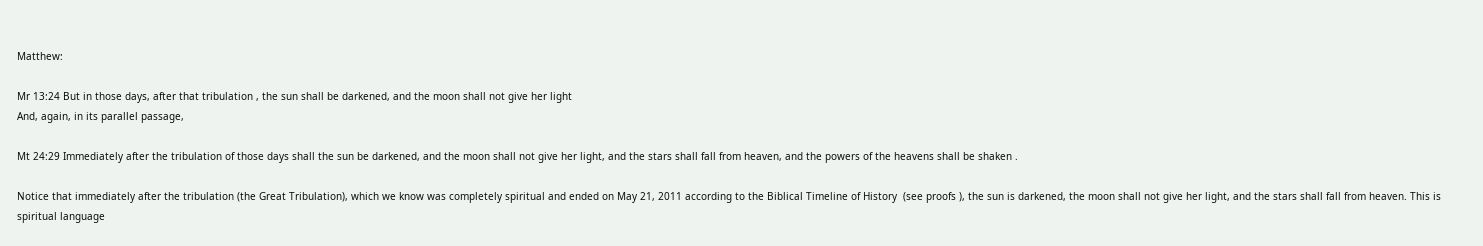Matthew:

Mr 13:24 But in those days, after that tribulation , the sun shall be darkened, and the moon shall not give her light
And, again, in its parallel passage,

Mt 24:29 Immediately after the tribulation of those days shall the sun be darkened, and the moon shall not give her light, and the stars shall fall from heaven, and the powers of the heavens shall be shaken .

Notice that immediately after the tribulation (the Great Tribulation), which we know was completely spiritual and ended on May 21, 2011 according to the Biblical Timeline of History  (see proofs ), the sun is darkened, the moon shall not give her light, and the stars shall fall from heaven. This is spiritual language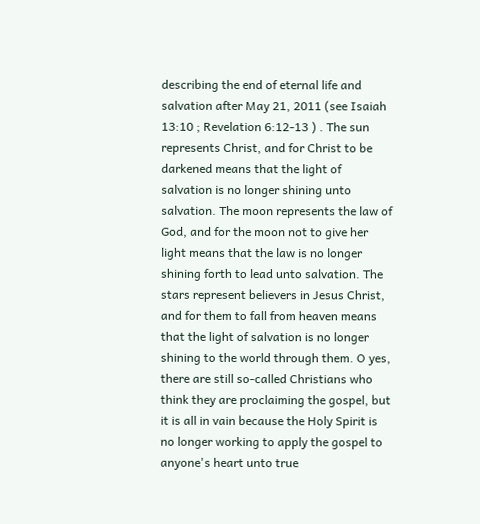describing the end of eternal life and salvation after May 21, 2011 (see Isaiah 13:10 ; Revelation 6:12-13 ) . The sun represents Christ, and for Christ to be darkened means that the light of salvation is no longer shining unto salvation. The moon represents the law of God, and for the moon not to give her light means that the law is no longer shining forth to lead unto salvation. The stars represent believers in Jesus Christ, and for them to fall from heaven means that the light of salvation is no longer shining to the world through them. O yes, there are still so-called Christians who think they are proclaiming the gospel, but it is all in vain because the Holy Spirit is no longer working to apply the gospel to anyone's heart unto true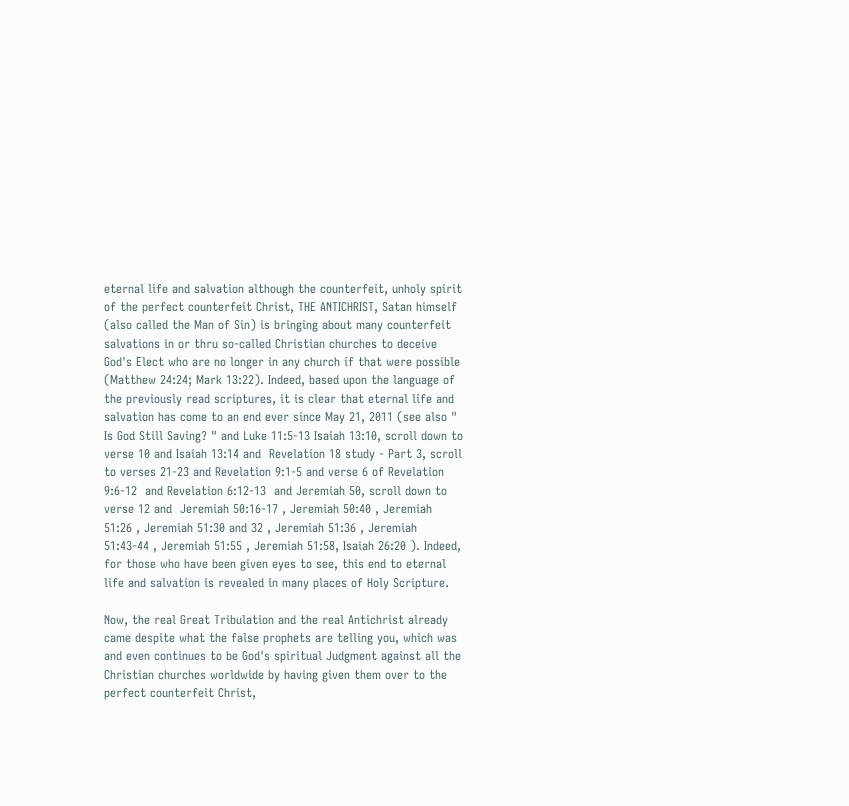eternal life and salvation although the counterfeit, unholy spirit of the perfect counterfeit Christ, THE ANTICHRIST, Satan himself (also called the Man of Sin) is bringing about many counterfeit salvations in or thru so-called Christian churches to deceive God's Elect who are no longer in any church if that were possible (Matthew 24:24; Mark 13:22). Indeed, based upon the language of the previously read scriptures, it is clear that eternal life and salvation has come to an end ever since May 21, 2011 (see also " Is God Still Saving? " and Luke 11:5-13 Isaiah 13:10, scroll down to verse 10 and Isaiah 13:14 and  Revelation 18 study - Part 3, scroll to verses 21-23 and Revelation 9:1-5 and verse 6 of Revelation 9:6-12  and Revelation 6:12-13  and Jeremiah 50, scroll down to verse 12 and  Jeremiah 50:16-17 , Jeremiah 50:40 , Jeremiah 51:26 , Jeremiah 51:30 and 32 , Jeremiah 51:36 , Jeremiah 51:43-44 , Jeremiah 51:55 , Jeremiah 51:58, Isaiah 26:20 ). Indeed, for those who have been given eyes to see, this end to eternal life and salvation is revealed in many places of Holy Scripture.

Now, the real Great Tribulation and the real Antichrist already came despite what the false prophets are telling you, which was and even continues to be God's spiritual Judgment against all the Christian churches worldwide by having given them over to the perfect counterfeit Christ,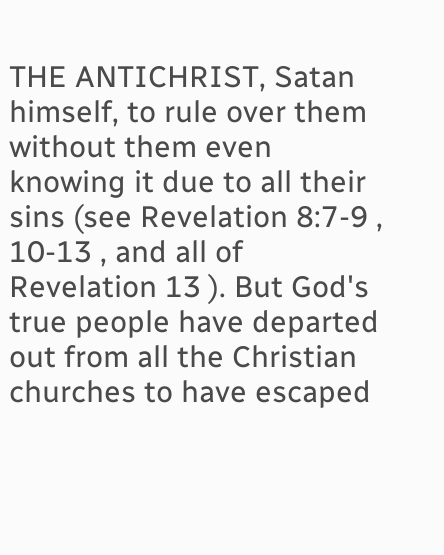THE ANTICHRIST, Satan himself, to rule over them without them even knowing it due to all their sins (see Revelation 8:7-9 , 10-13 , and all of  Revelation 13 ). But God's true people have departed out from all the Christian churches to have escaped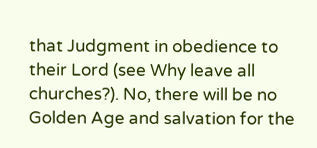that Judgment in obedience to their Lord (see Why leave all churches?). No, there will be no Golden Age and salvation for the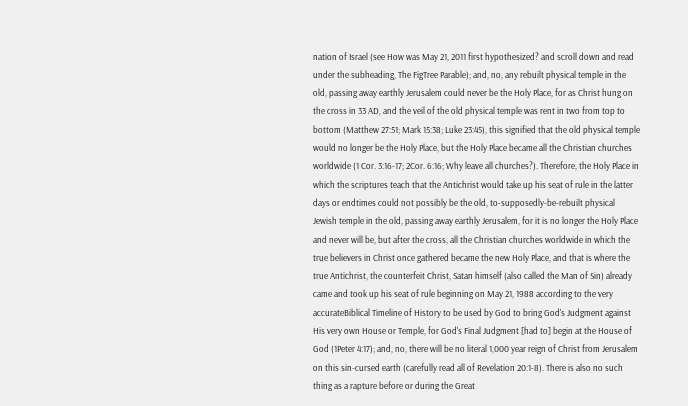nation of Israel (see How was May 21, 2011 first hypothesized? and scroll down and read under the subheading, The FigTree Parable); and, no, any rebuilt physical temple in the old, passing away earthly Jerusalem could never be the Holy Place, for as Christ hung on the cross in 33 AD, and the veil of the old physical temple was rent in two from top to bottom (Matthew 27:51; Mark 15:38; Luke 23:45), this signified that the old physical temple would no longer be the Holy Place, but the Holy Place became all the Christian churches worldwide (1 Cor. 3:16-17; 2Cor. 6:16; Why leave all churches?). Therefore, the Holy Place in which the scriptures teach that the Antichrist would take up his seat of rule in the latter days or endtimes could not possibly be the old, to-supposedly-be-rebuilt physical Jewish temple in the old, passing away earthly Jerusalem, for it is no longer the Holy Place and never will be, but after the cross, all the Christian churches worldwide in which the true believers in Christ once gathered became the new Holy Place, and that is where the true Antichrist, the counterfeit Christ, Satan himself (also called the Man of Sin) already came and took up his seat of rule beginning on May 21, 1988 according to the very accurateBiblical Timeline of History to be used by God to bring God's Judgment against His very own House or Temple, for God's Final Judgment [had to] begin at the House of God (1Peter 4:17); and, no, there will be no literal 1,000 year reign of Christ from Jerusalem on this sin-cursed earth (carefully read all of Revelation 20:1-8). There is also no such thing as a rapture before or during the Great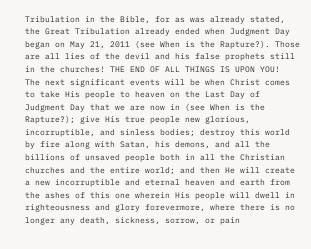Tribulation in the Bible, for as was already stated, the Great Tribulation already ended when Judgment Day began on May 21, 2011 (see When is the Rapture?). Those are all lies of the devil and his false prophets still in the churches! THE END OF ALL THINGS IS UPON YOU!
The next significant events will be when Christ comes to take His people to heaven on the Last Day of Judgment Day that we are now in (see When is the Rapture?); give His true people new glorious, incorruptible, and sinless bodies; destroy this world by fire along with Satan, his demons, and all the billions of unsaved people both in all the Christian churches and the entire world; and then He will create a new incorruptible and eternal heaven and earth from the ashes of this one wherein His people will dwell in righteousness and glory forevermore, where there is no longer any death, sickness, sorrow, or pain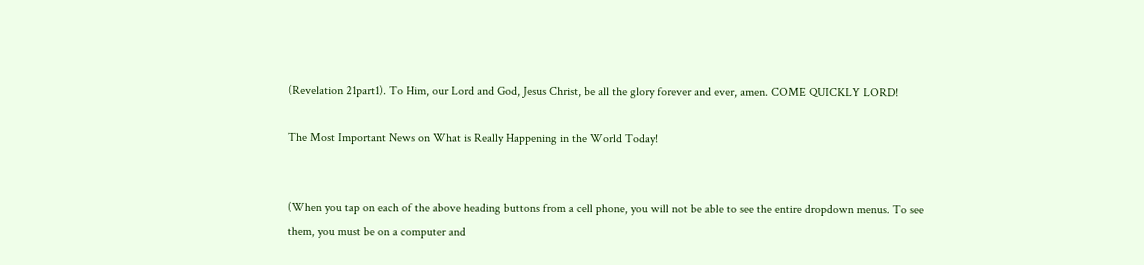(Revelation 21part1). To Him, our Lord and God, Jesus Christ, be all the glory forever and ever, amen. COME QUICKLY LORD!

The Most Important News on What is Really Happening in the World Today!


(When you tap on each of the above heading buttons from a cell phone, you will not be able to see the entire dropdown menus. To see them, you must be on a computer and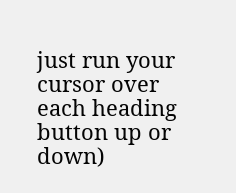just run your cursor over each heading button up or down)